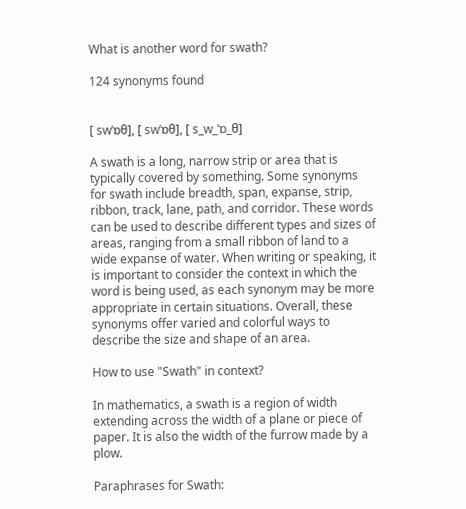What is another word for swath?

124 synonyms found


[ swˈɒθ], [ swˈɒθ], [ s_w_ˈɒ_θ]

A swath is a long, narrow strip or area that is typically covered by something. Some synonyms for swath include breadth, span, expanse, strip, ribbon, track, lane, path, and corridor. These words can be used to describe different types and sizes of areas, ranging from a small ribbon of land to a wide expanse of water. When writing or speaking, it is important to consider the context in which the word is being used, as each synonym may be more appropriate in certain situations. Overall, these synonyms offer varied and colorful ways to describe the size and shape of an area.

How to use "Swath" in context?

In mathematics, a swath is a region of width extending across the width of a plane or piece of paper. It is also the width of the furrow made by a plow.

Paraphrases for Swath: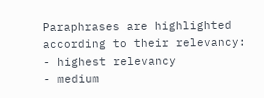Paraphrases are highlighted according to their relevancy:
- highest relevancy
- medium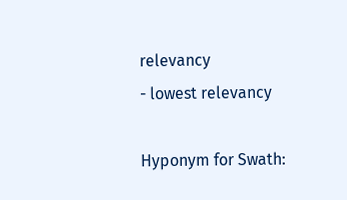relevancy
- lowest relevancy

Hyponym for Swath: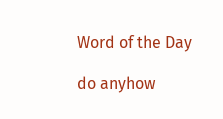Word of the Day

do anyhow